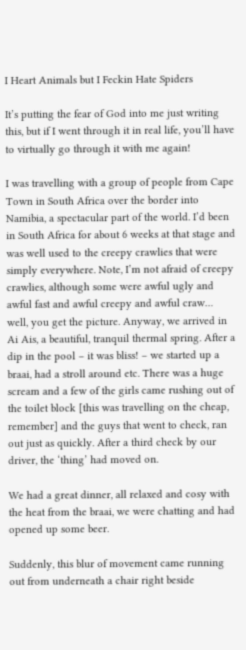I Heart Animals but I Feckin Hate Spiders

It’s putting the fear of God into me just writing this, but if I went through it in real life, you’ll have to virtually go through it with me again!

I was travelling with a group of people from Cape Town in South Africa over the border into Namibia, a spectacular part of the world. I’d been in South Africa for about 6 weeks at that stage and was well used to the creepy crawlies that were simply everywhere. Note, I’m not afraid of creepy crawlies, although some were awful ugly and awful fast and awful creepy and awful craw… well, you get the picture. Anyway, we arrived in Ai Ais, a beautiful, tranquil thermal spring. After a dip in the pool – it was bliss! – we started up a braai, had a stroll around etc. There was a huge scream and a few of the girls came rushing out of the toilet block [this was travelling on the cheap, remember] and the guys that went to check, ran out just as quickly. After a third check by our driver, the ‘thing’ had moved on.

We had a great dinner, all relaxed and cosy with the heat from the braai, we were chatting and had opened up some beer.

Suddenly, this blur of movement came running out from underneath a chair right beside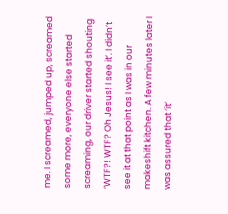me. I screamed, jumped up, screamed some more, everyone else started screaming, our driver started shouting ‘WTF?! WTF? Oh Jesus! I see it’. I didn’t see it at that point as I was in our makeshift kitchen. A few minutes later I was assured that ‘it’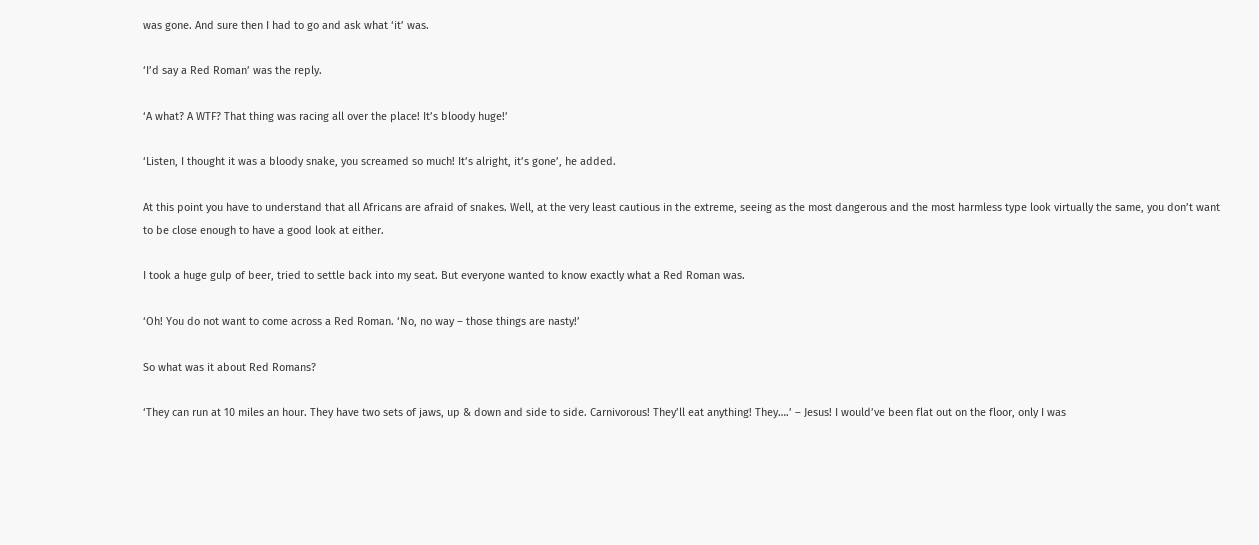was gone. And sure then I had to go and ask what ‘it’ was.

‘I’d say a Red Roman’ was the reply.

‘A what? A WTF? That thing was racing all over the place! It’s bloody huge!’

‘Listen, I thought it was a bloody snake, you screamed so much! It’s alright, it’s gone’, he added.

At this point you have to understand that all Africans are afraid of snakes. Well, at the very least cautious in the extreme, seeing as the most dangerous and the most harmless type look virtually the same, you don’t want to be close enough to have a good look at either.

I took a huge gulp of beer, tried to settle back into my seat. But everyone wanted to know exactly what a Red Roman was.

‘Oh! You do not want to come across a Red Roman. ‘No, no way – those things are nasty!’

So what was it about Red Romans?

‘They can run at 10 miles an hour. They have two sets of jaws, up & down and side to side. Carnivorous! They’ll eat anything! They….’ – Jesus! I would’ve been flat out on the floor, only I was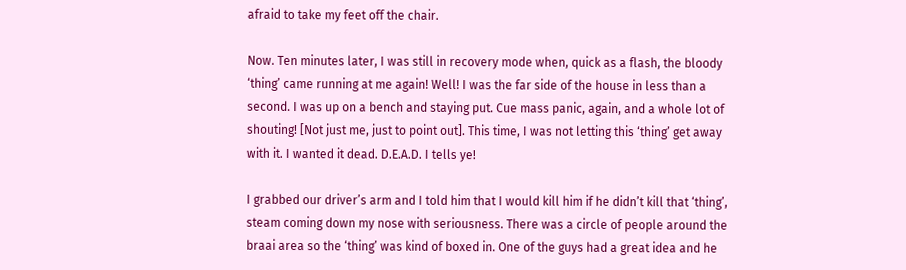afraid to take my feet off the chair.

Now. Ten minutes later, I was still in recovery mode when, quick as a flash, the bloody ‘thing’ came running at me again! Well! I was the far side of the house in less than a second. I was up on a bench and staying put. Cue mass panic, again, and a whole lot of shouting! [Not just me, just to point out]. This time, I was not letting this ‘thing’ get away with it. I wanted it dead. D.E.A.D. I tells ye!

I grabbed our driver’s arm and I told him that I would kill him if he didn’t kill that ‘thing’, steam coming down my nose with seriousness. There was a circle of people around the braai area so the ‘thing’ was kind of boxed in. One of the guys had a great idea and he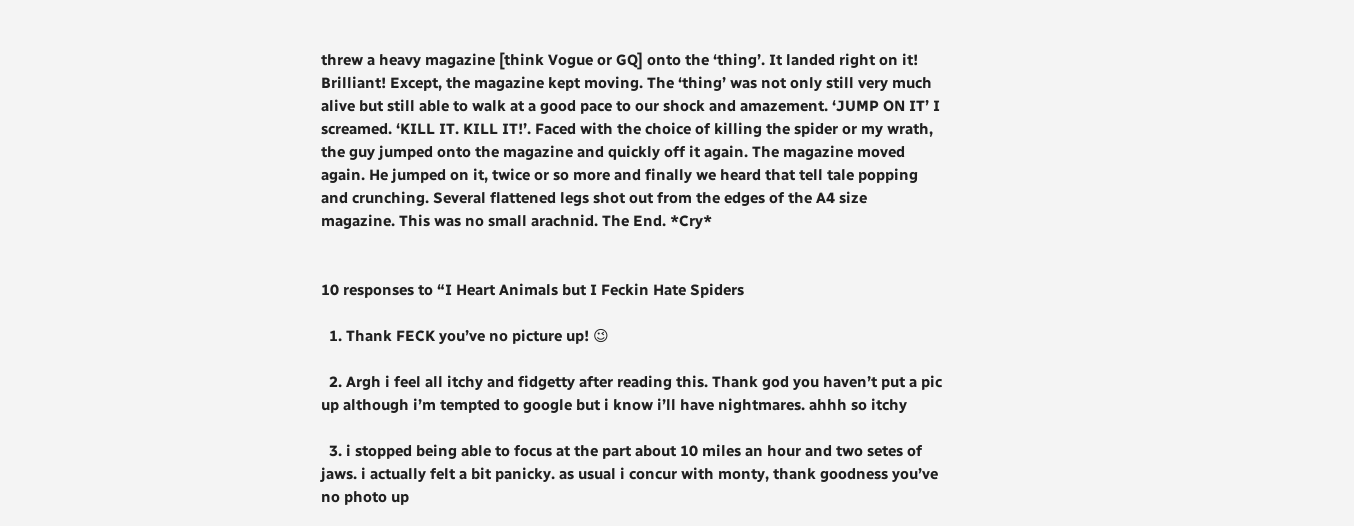threw a heavy magazine [think Vogue or GQ] onto the ‘thing’. It landed right on it! Brilliant! Except, the magazine kept moving. The ‘thing’ was not only still very much alive but still able to walk at a good pace to our shock and amazement. ‘JUMP ON IT’ I screamed. ‘KILL IT. KILL IT!’. Faced with the choice of killing the spider or my wrath, the guy jumped onto the magazine and quickly off it again. The magazine moved again. He jumped on it, twice or so more and finally we heard that tell tale popping and crunching. Several flattened legs shot out from the edges of the A4 size magazine. This was no small arachnid. The End. *Cry*


10 responses to “I Heart Animals but I Feckin Hate Spiders

  1. Thank FECK you’ve no picture up! 😉

  2. Argh i feel all itchy and fidgetty after reading this. Thank god you haven’t put a pic up although i’m tempted to google but i know i’ll have nightmares. ahhh so itchy

  3. i stopped being able to focus at the part about 10 miles an hour and two setes of jaws. i actually felt a bit panicky. as usual i concur with monty, thank goodness you’ve no photo up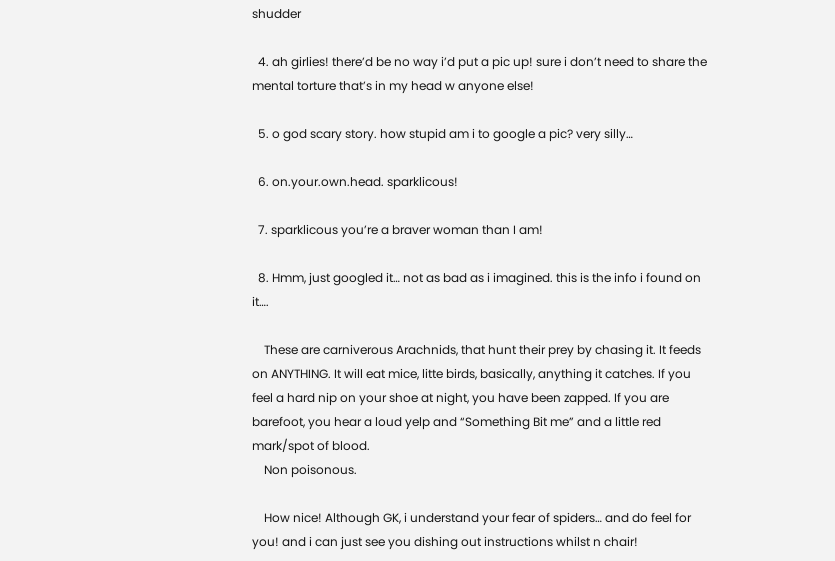shudder

  4. ah girlies! there’d be no way i’d put a pic up! sure i don’t need to share the mental torture that’s in my head w anyone else!

  5. o god scary story. how stupid am i to google a pic? very silly…

  6. on.your.own.head. sparklicous!

  7. sparklicous you’re a braver woman than I am!

  8. Hmm, just googled it… not as bad as i imagined. this is the info i found on it….

    These are carniverous Arachnids, that hunt their prey by chasing it. It feeds on ANYTHING. It will eat mice, litte birds, basically, anything it catches. If you feel a hard nip on your shoe at night, you have been zapped. If you are barefoot, you hear a loud yelp and “Something Bit me” and a little red mark/spot of blood.
    Non poisonous.

    How nice! Although GK, i understand your fear of spiders… and do feel for you! and i can just see you dishing out instructions whilst n chair!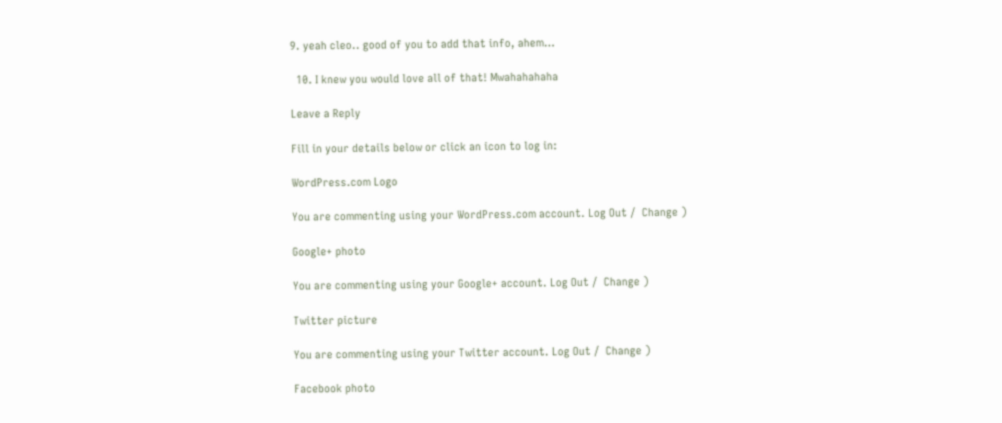9. yeah cleo.. good of you to add that info, ahem…

  10. I knew you would love all of that! Mwahahahaha

Leave a Reply

Fill in your details below or click an icon to log in:

WordPress.com Logo

You are commenting using your WordPress.com account. Log Out /  Change )

Google+ photo

You are commenting using your Google+ account. Log Out /  Change )

Twitter picture

You are commenting using your Twitter account. Log Out /  Change )

Facebook photo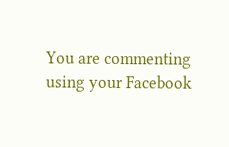You are commenting using your Facebook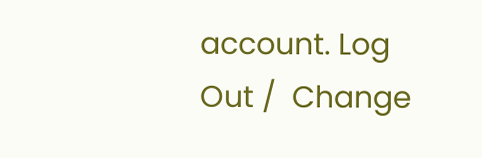account. Log Out /  Change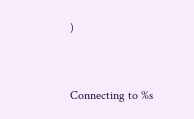)


Connecting to %s